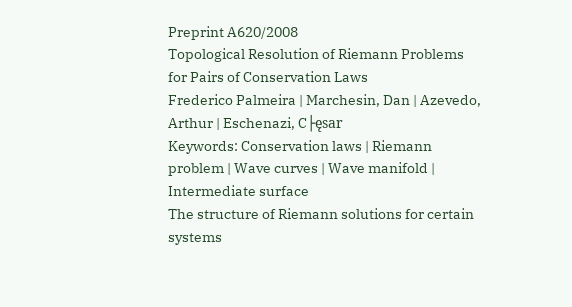Preprint A620/2008
Topological Resolution of Riemann Problems for Pairs of Conservation Laws
Frederico Palmeira | Marchesin, Dan | Azevedo, Arthur | Eschenazi, C├ęsar
Keywords: Conservation laws | Riemann problem | Wave curves | Wave manifold | Intermediate surface
The structure of Riemann solutions for certain systems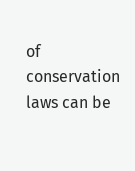of conservation laws can be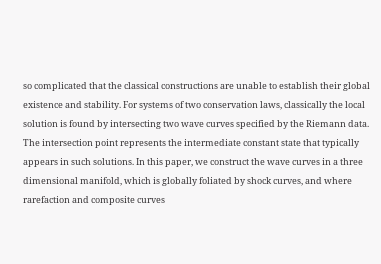so complicated that the classical constructions are unable to establish their global existence and stability. For systems of two conservation laws, classically the local solution is found by intersecting two wave curves specified by the Riemann data. The intersection point represents the intermediate constant state that typically appears in such solutions. In this paper, we construct the wave curves in a three dimensional manifold, which is globally foliated by shock curves, and where rarefaction and composite curves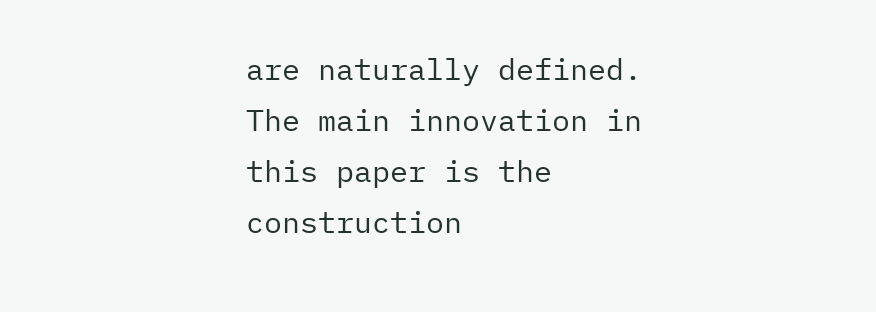are naturally defined. The main innovation in this paper is the construction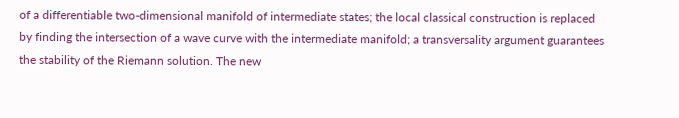of a differentiable two-dimensional manifold of intermediate states; the local classical construction is replaced by finding the intersection of a wave curve with the intermediate manifold; a transversality argument guarantees the stability of the Riemann solution. The new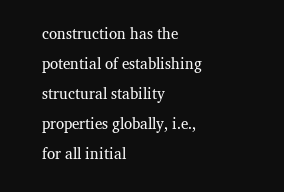construction has the potential of establishing structural stability properties globally, i.e., for all initial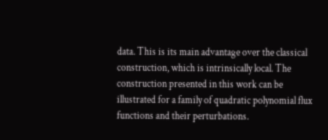data. This is its main advantage over the classical construction, which is intrinsically local. The construction presented in this work can be illustrated for a family of quadratic polynomial flux functions and their perturbations.